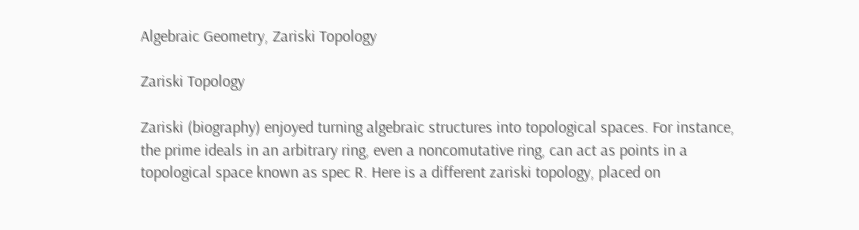Algebraic Geometry, Zariski Topology

Zariski Topology

Zariski (biography) enjoyed turning algebraic structures into topological spaces. For instance, the prime ideals in an arbitrary ring, even a noncomutative ring, can act as points in a topological space known as spec R. Here is a different zariski topology, placed on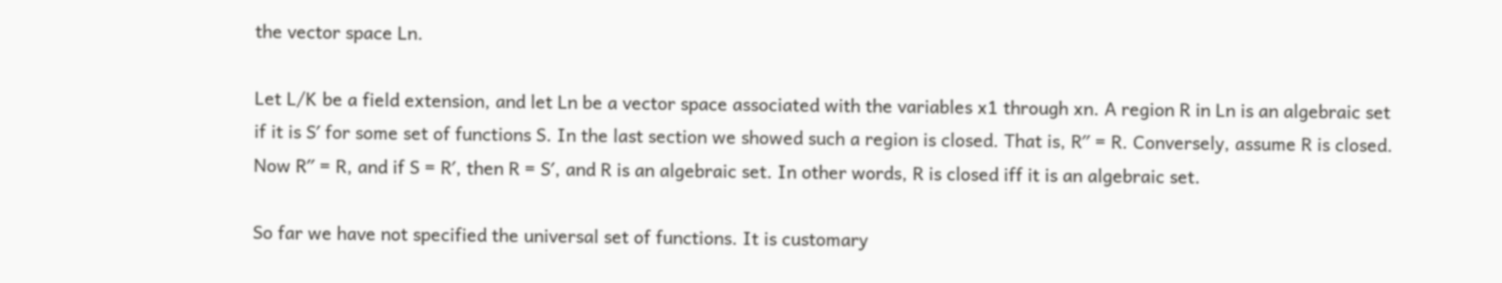the vector space Ln.

Let L/K be a field extension, and let Ln be a vector space associated with the variables x1 through xn. A region R in Ln is an algebraic set if it is S′ for some set of functions S. In the last section we showed such a region is closed. That is, R′′ = R. Conversely, assume R is closed. Now R′′ = R, and if S = R′, then R = S′, and R is an algebraic set. In other words, R is closed iff it is an algebraic set.

So far we have not specified the universal set of functions. It is customary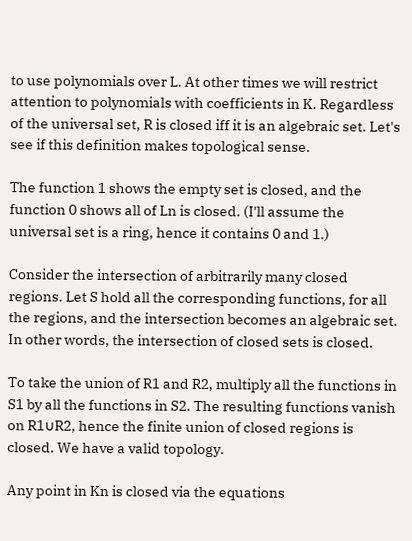to use polynomials over L. At other times we will restrict attention to polynomials with coefficients in K. Regardless of the universal set, R is closed iff it is an algebraic set. Let's see if this definition makes topological sense.

The function 1 shows the empty set is closed, and the function 0 shows all of Ln is closed. (I'll assume the universal set is a ring, hence it contains 0 and 1.)

Consider the intersection of arbitrarily many closed regions. Let S hold all the corresponding functions, for all the regions, and the intersection becomes an algebraic set. In other words, the intersection of closed sets is closed.

To take the union of R1 and R2, multiply all the functions in S1 by all the functions in S2. The resulting functions vanish on R1∪R2, hence the finite union of closed regions is closed. We have a valid topology.

Any point in Kn is closed via the equations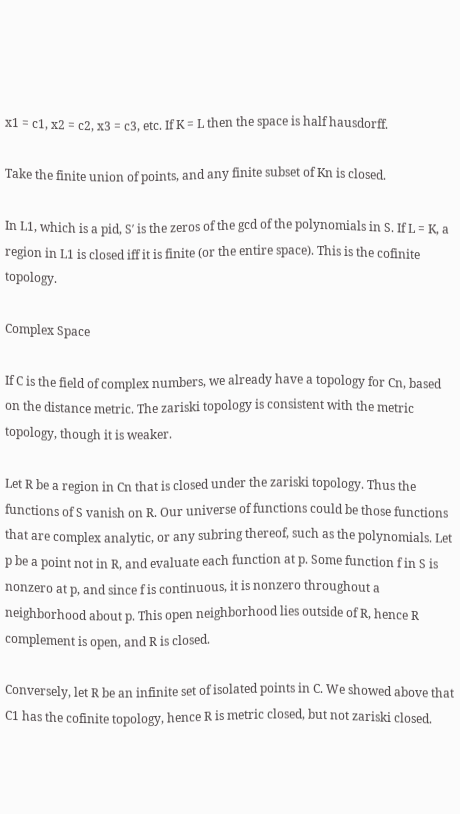x1 = c1, x2 = c2, x3 = c3, etc. If K = L then the space is half hausdorff.

Take the finite union of points, and any finite subset of Kn is closed.

In L1, which is a pid, S′ is the zeros of the gcd of the polynomials in S. If L = K, a region in L1 is closed iff it is finite (or the entire space). This is the cofinite topology.

Complex Space

If C is the field of complex numbers, we already have a topology for Cn, based on the distance metric. The zariski topology is consistent with the metric topology, though it is weaker.

Let R be a region in Cn that is closed under the zariski topology. Thus the functions of S vanish on R. Our universe of functions could be those functions that are complex analytic, or any subring thereof, such as the polynomials. Let p be a point not in R, and evaluate each function at p. Some function f in S is nonzero at p, and since f is continuous, it is nonzero throughout a neighborhood about p. This open neighborhood lies outside of R, hence R complement is open, and R is closed.

Conversely, let R be an infinite set of isolated points in C. We showed above that C1 has the cofinite topology, hence R is metric closed, but not zariski closed.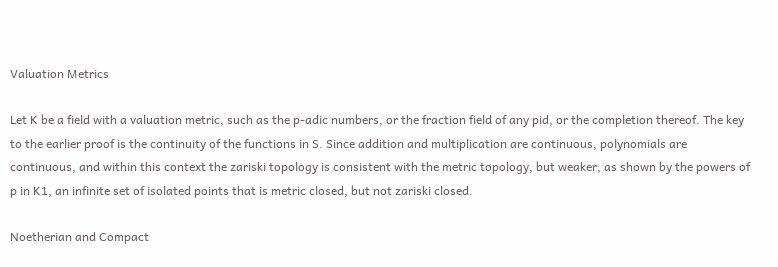Valuation Metrics

Let K be a field with a valuation metric, such as the p-adic numbers, or the fraction field of any pid, or the completion thereof. The key to the earlier proof is the continuity of the functions in S. Since addition and multiplication are continuous, polynomials are continuous, and within this context the zariski topology is consistent with the metric topology, but weaker, as shown by the powers of p in K1, an infinite set of isolated points that is metric closed, but not zariski closed.

Noetherian and Compact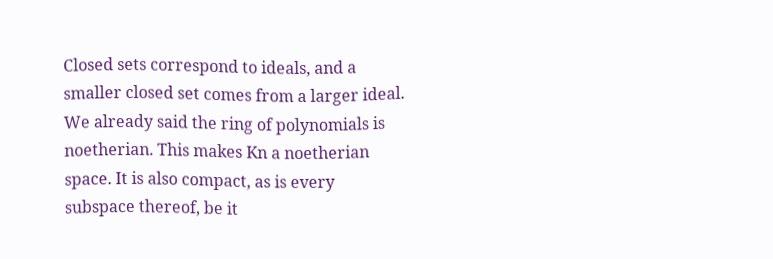Closed sets correspond to ideals, and a smaller closed set comes from a larger ideal. We already said the ring of polynomials is noetherian. This makes Kn a noetherian space. It is also compact, as is every subspace thereof, be it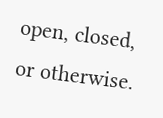open, closed, or otherwise.